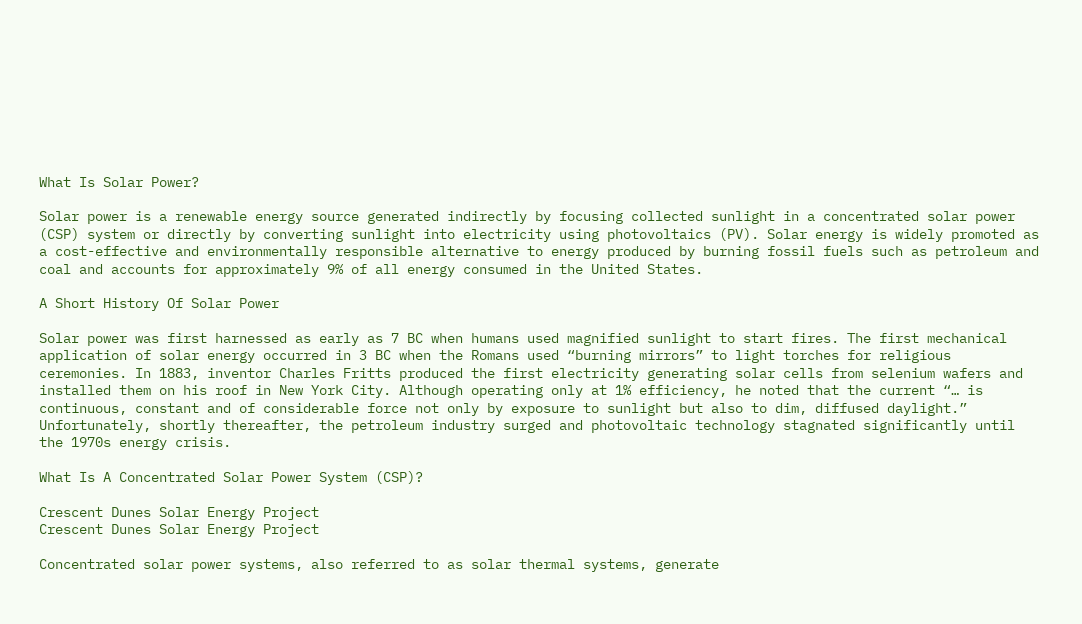What Is Solar Power?

Solar power is a renewable energy source generated indirectly by focusing collected sunlight in a concentrated solar power (CSP) system or directly by converting sunlight into electricity using photovoltaics (PV). Solar energy is widely promoted as a cost-effective and environmentally responsible alternative to energy produced by burning fossil fuels such as petroleum and coal and accounts for approximately 9% of all energy consumed in the United States.

A Short History Of Solar Power

Solar power was first harnessed as early as 7 BC when humans used magnified sunlight to start fires. The first mechanical application of solar energy occurred in 3 BC when the Romans used “burning mirrors” to light torches for religious ceremonies. In 1883, inventor Charles Fritts produced the first electricity generating solar cells from selenium wafers and installed them on his roof in New York City. Although operating only at 1% efficiency, he noted that the current “… is continuous, constant and of considerable force not only by exposure to sunlight but also to dim, diffused daylight.” Unfortunately, shortly thereafter, the petroleum industry surged and photovoltaic technology stagnated significantly until the 1970s energy crisis.

What Is A Concentrated Solar Power System (CSP)?

Crescent Dunes Solar Energy Project
Crescent Dunes Solar Energy Project

Concentrated solar power systems, also referred to as solar thermal systems, generate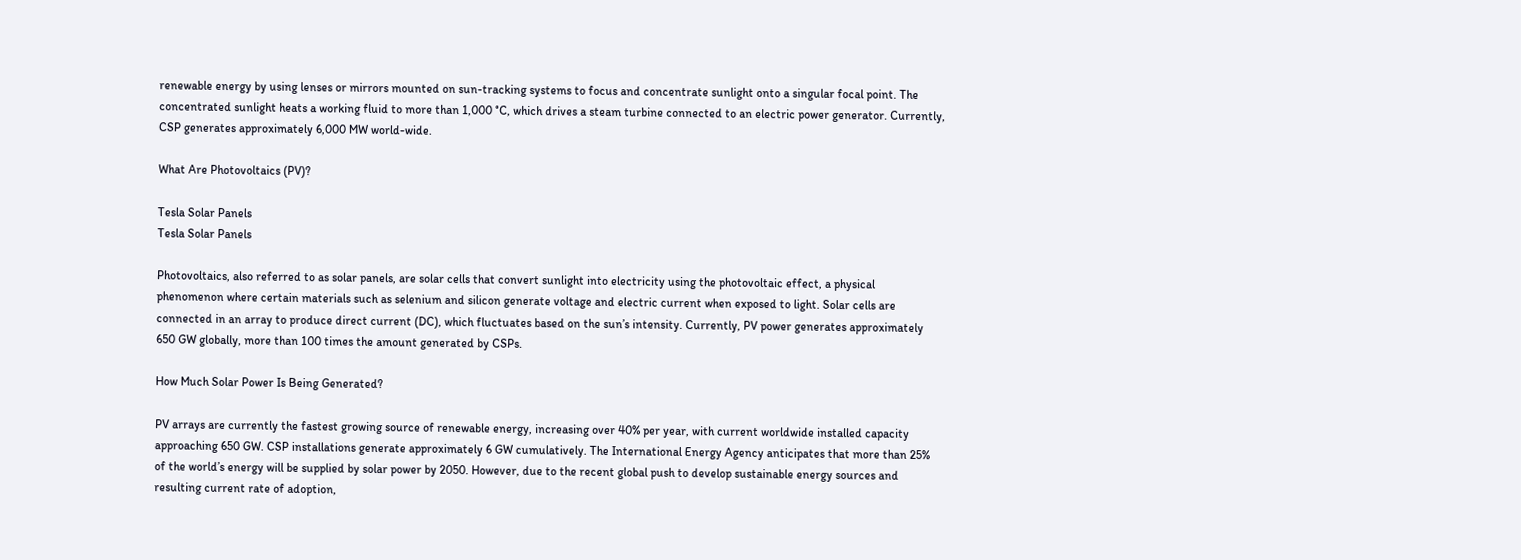renewable energy by using lenses or mirrors mounted on sun-tracking systems to focus and concentrate sunlight onto a singular focal point. The concentrated sunlight heats a working fluid to more than 1,000 °C, which drives a steam turbine connected to an electric power generator. Currently, CSP generates approximately 6,000 MW world-wide.

What Are Photovoltaics (PV)?

Tesla Solar Panels
Tesla Solar Panels

Photovoltaics, also referred to as solar panels, are solar cells that convert sunlight into electricity using the photovoltaic effect, a physical phenomenon where certain materials such as selenium and silicon generate voltage and electric current when exposed to light. Solar cells are connected in an array to produce direct current (DC), which fluctuates based on the sun’s intensity. Currently, PV power generates approximately 650 GW globally, more than 100 times the amount generated by CSPs.

How Much Solar Power Is Being Generated?

PV arrays are currently the fastest growing source of renewable energy, increasing over 40% per year, with current worldwide installed capacity approaching 650 GW. CSP installations generate approximately 6 GW cumulatively. The International Energy Agency anticipates that more than 25% of the world’s energy will be supplied by solar power by 2050. However, due to the recent global push to develop sustainable energy sources and resulting current rate of adoption,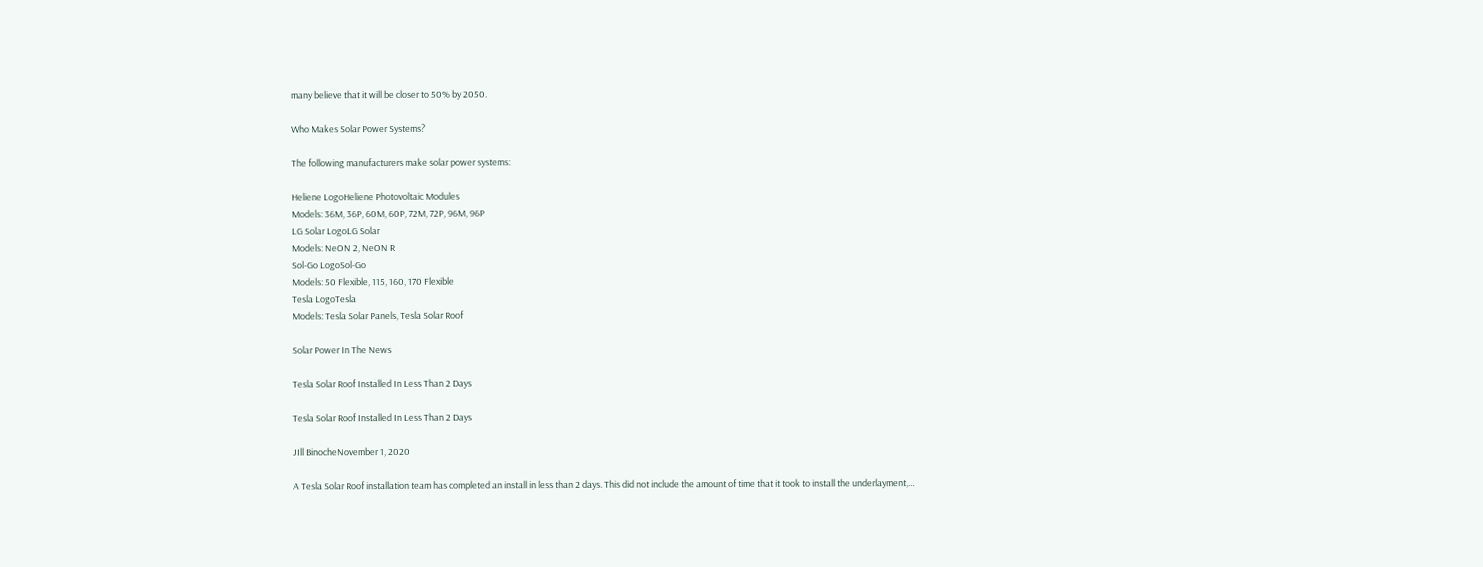many believe that it will be closer to 50% by 2050.

Who Makes Solar Power Systems?

The following manufacturers make solar power systems:

Heliene LogoHeliene Photovoltaic Modules
Models: 36M, 36P, 60M, 60P, 72M, 72P, 96M, 96P
LG Solar LogoLG Solar
Models: NeON 2, NeON R
Sol-Go LogoSol-Go
Models: 50 Flexible, 115, 160, 170 Flexible
Tesla LogoTesla
Models: Tesla Solar Panels, Tesla Solar Roof

Solar Power In The News

Tesla Solar Roof Installed In Less Than 2 Days

Tesla Solar Roof Installed In Less Than 2 Days

JIll BinocheNovember 1, 2020

A Tesla Solar Roof installation team has completed an install in less than 2 days. This did not include the amount of time that it took to install the underlayment,…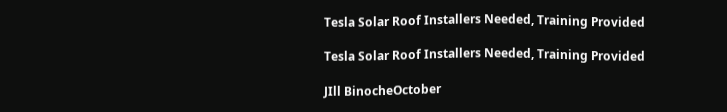Tesla Solar Roof Installers Needed, Training Provided

Tesla Solar Roof Installers Needed, Training Provided

JIll BinocheOctober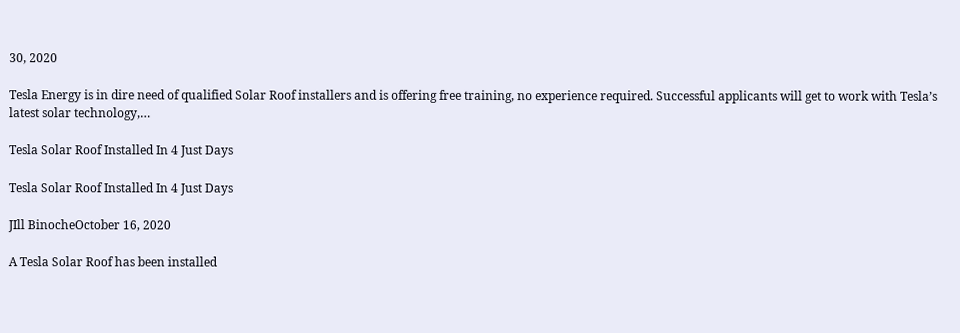30, 2020

Tesla Energy is in dire need of qualified Solar Roof installers and is offering free training, no experience required. Successful applicants will get to work with Tesla’s latest solar technology,…

Tesla Solar Roof Installed In 4 Just Days

Tesla Solar Roof Installed In 4 Just Days

JIll BinocheOctober 16, 2020

A Tesla Solar Roof has been installed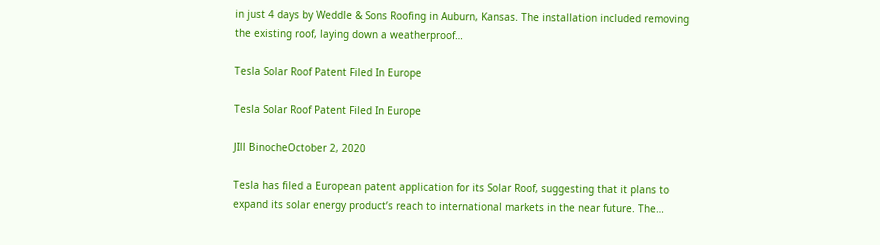in just 4 days by Weddle & Sons Roofing in Auburn, Kansas. The installation included removing the existing roof, laying down a weatherproof…

Tesla Solar Roof Patent Filed In Europe

Tesla Solar Roof Patent Filed In Europe

JIll BinocheOctober 2, 2020

Tesla has filed a European patent application for its Solar Roof, suggesting that it plans to expand its solar energy product’s reach to international markets in the near future. The…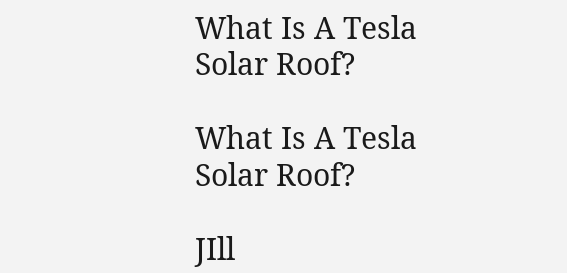What Is A Tesla Solar Roof?

What Is A Tesla Solar Roof?

JIll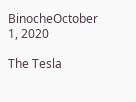BinocheOctober 1, 2020

The Tesla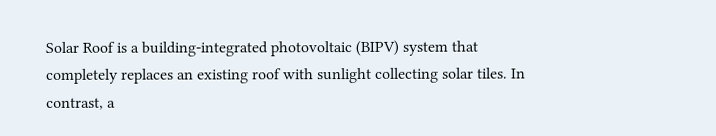Solar Roof is a building-integrated photovoltaic (BIPV) system that completely replaces an existing roof with sunlight collecting solar tiles. In contrast, a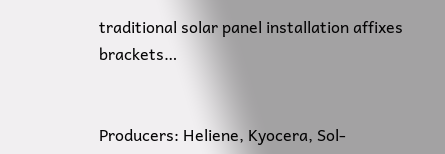traditional solar panel installation affixes brackets…


Producers: Heliene, Kyocera, Sol-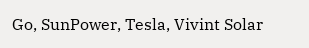Go, SunPower, Tesla, Vivint Solar